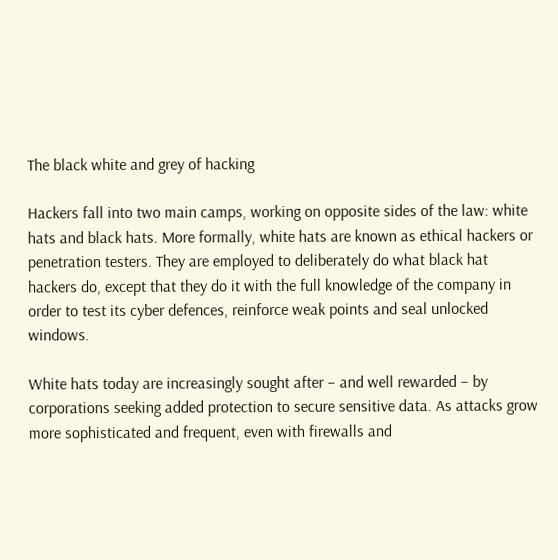The black white and grey of hacking

Hackers fall into two main camps, working on opposite sides of the law: white hats and black hats. More formally, white hats are known as ethical hackers or penetration testers. They are employed to deliberately do what black hat hackers do, except that they do it with the full knowledge of the company in order to test its cyber defences, reinforce weak points and seal unlocked windows.

White hats today are increasingly sought after – and well rewarded – by corporations seeking added protection to secure sensitive data. As attacks grow more sophisticated and frequent, even with firewalls and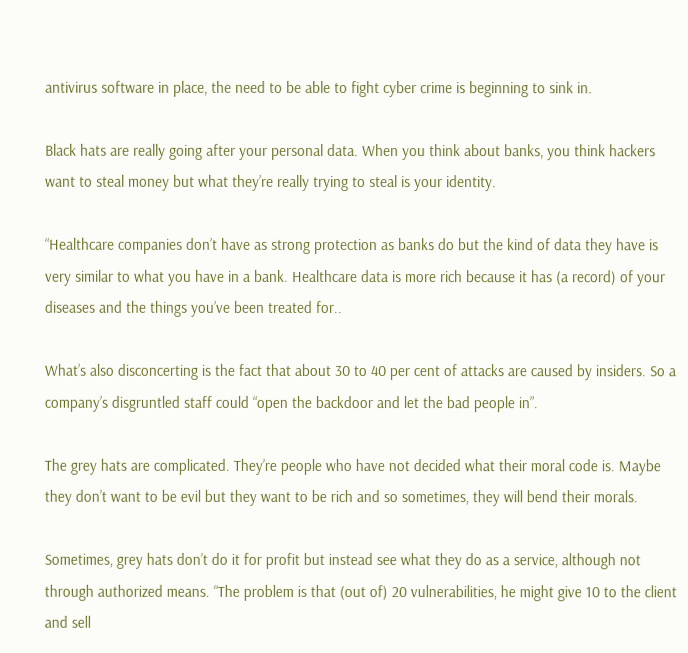antivirus software in place, the need to be able to fight cyber crime is beginning to sink in.

Black hats are really going after your personal data. When you think about banks, you think hackers want to steal money but what they’re really trying to steal is your identity.

“Healthcare companies don’t have as strong protection as banks do but the kind of data they have is very similar to what you have in a bank. Healthcare data is more rich because it has (a record) of your diseases and the things you’ve been treated for..

What’s also disconcerting is the fact that about 30 to 40 per cent of attacks are caused by insiders. So a company’s disgruntled staff could “open the backdoor and let the bad people in”.

The grey hats are complicated. They’re people who have not decided what their moral code is. Maybe they don’t want to be evil but they want to be rich and so sometimes, they will bend their morals.

Sometimes, grey hats don’t do it for profit but instead see what they do as a service, although not through authorized means. “The problem is that (out of) 20 vulnerabilities, he might give 10 to the client and sell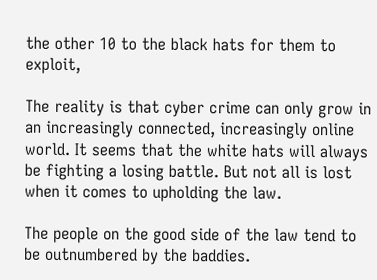the other 10 to the black hats for them to exploit,

The reality is that cyber crime can only grow in an increasingly connected, increasingly online world. It seems that the white hats will always be fighting a losing battle. But not all is lost when it comes to upholding the law.

The people on the good side of the law tend to be outnumbered by the baddies.